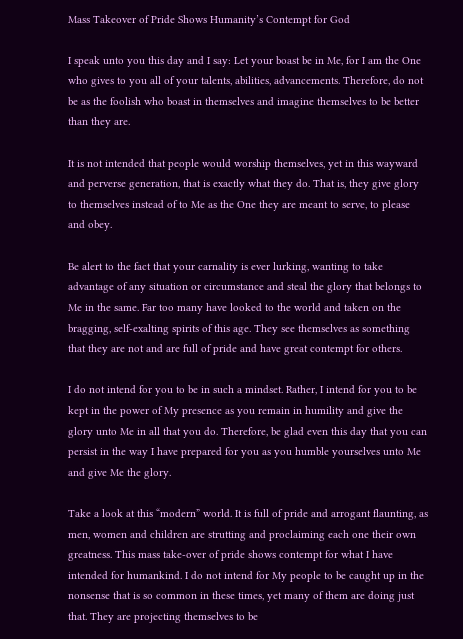Mass Takeover of Pride Shows Humanity’s Contempt for God

I speak unto you this day and I say: Let your boast be in Me, for I am the One who gives to you all of your talents, abilities, advancements. Therefore, do not be as the foolish who boast in themselves and imagine themselves to be better than they are.

It is not intended that people would worship themselves, yet in this wayward and perverse generation, that is exactly what they do. That is, they give glory to themselves instead of to Me as the One they are meant to serve, to please and obey.

Be alert to the fact that your carnality is ever lurking, wanting to take advantage of any situation or circumstance and steal the glory that belongs to Me in the same. Far too many have looked to the world and taken on the bragging, self-exalting spirits of this age. They see themselves as something that they are not and are full of pride and have great contempt for others.

I do not intend for you to be in such a mindset. Rather, I intend for you to be kept in the power of My presence as you remain in humility and give the glory unto Me in all that you do. Therefore, be glad even this day that you can persist in the way I have prepared for you as you humble yourselves unto Me and give Me the glory.

Take a look at this “modern” world. It is full of pride and arrogant flaunting, as men, women and children are strutting and proclaiming each one their own greatness. This mass take-over of pride shows contempt for what I have intended for humankind. I do not intend for My people to be caught up in the nonsense that is so common in these times, yet many of them are doing just that. They are projecting themselves to be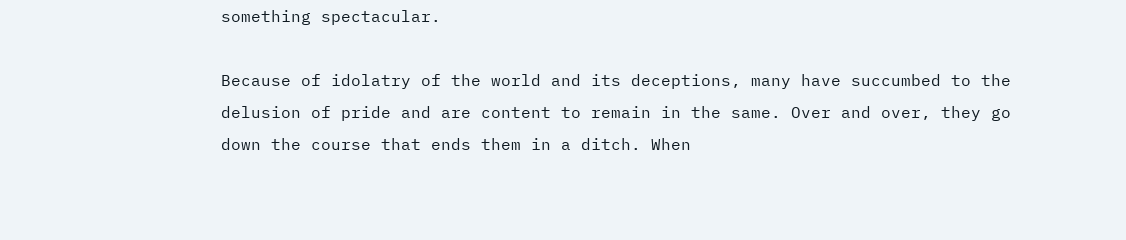something spectacular.

Because of idolatry of the world and its deceptions, many have succumbed to the delusion of pride and are content to remain in the same. Over and over, they go down the course that ends them in a ditch. When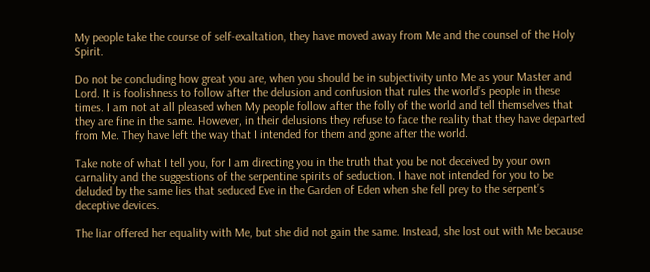My people take the course of self-exaltation, they have moved away from Me and the counsel of the Holy Spirit.

Do not be concluding how great you are, when you should be in subjectivity unto Me as your Master and Lord. It is foolishness to follow after the delusion and confusion that rules the world’s people in these times. I am not at all pleased when My people follow after the folly of the world and tell themselves that they are fine in the same. However, in their delusions they refuse to face the reality that they have departed from Me. They have left the way that I intended for them and gone after the world.

Take note of what I tell you, for I am directing you in the truth that you be not deceived by your own carnality and the suggestions of the serpentine spirits of seduction. I have not intended for you to be deluded by the same lies that seduced Eve in the Garden of Eden when she fell prey to the serpent’s deceptive devices.

The liar offered her equality with Me, but she did not gain the same. Instead, she lost out with Me because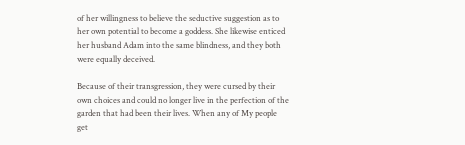of her willingness to believe the seductive suggestion as to her own potential to become a goddess. She likewise enticed her husband Adam into the same blindness, and they both were equally deceived.

Because of their transgression, they were cursed by their own choices and could no longer live in the perfection of the garden that had been their lives. When any of My people get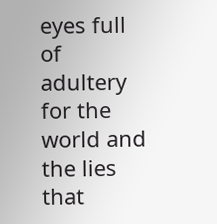eyes full of adultery for the world and the lies that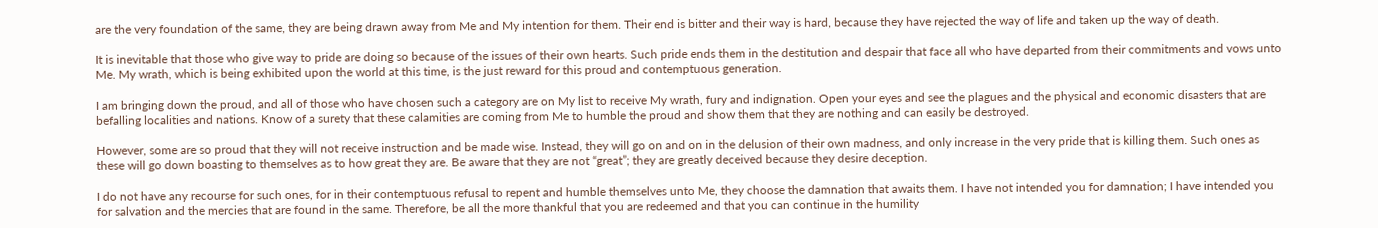are the very foundation of the same, they are being drawn away from Me and My intention for them. Their end is bitter and their way is hard, because they have rejected the way of life and taken up the way of death.

It is inevitable that those who give way to pride are doing so because of the issues of their own hearts. Such pride ends them in the destitution and despair that face all who have departed from their commitments and vows unto Me. My wrath, which is being exhibited upon the world at this time, is the just reward for this proud and contemptuous generation.

I am bringing down the proud, and all of those who have chosen such a category are on My list to receive My wrath, fury and indignation. Open your eyes and see the plagues and the physical and economic disasters that are befalling localities and nations. Know of a surety that these calamities are coming from Me to humble the proud and show them that they are nothing and can easily be destroyed.

However, some are so proud that they will not receive instruction and be made wise. Instead, they will go on and on in the delusion of their own madness, and only increase in the very pride that is killing them. Such ones as these will go down boasting to themselves as to how great they are. Be aware that they are not “great”; they are greatly deceived because they desire deception.

I do not have any recourse for such ones, for in their contemptuous refusal to repent and humble themselves unto Me, they choose the damnation that awaits them. I have not intended you for damnation; I have intended you for salvation and the mercies that are found in the same. Therefore, be all the more thankful that you are redeemed and that you can continue in the humility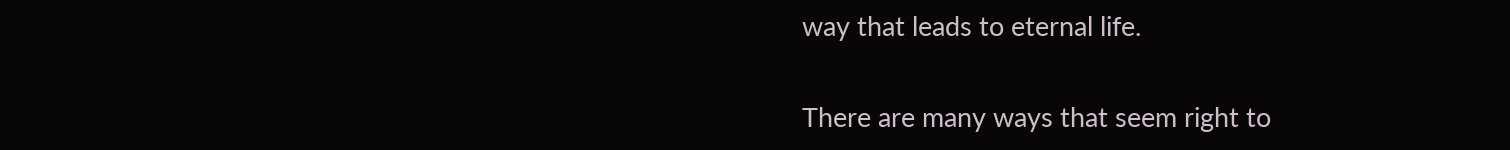way that leads to eternal life.

There are many ways that seem right to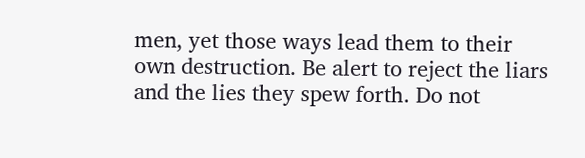men, yet those ways lead them to their own destruction. Be alert to reject the liars and the lies they spew forth. Do not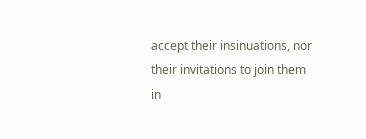accept their insinuations, nor their invitations to join them in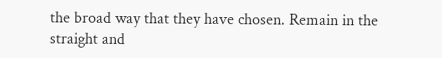the broad way that they have chosen. Remain in the straight and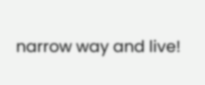narrow way and live!